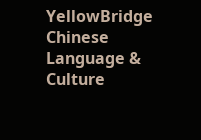YellowBridge Chinese Language & Culture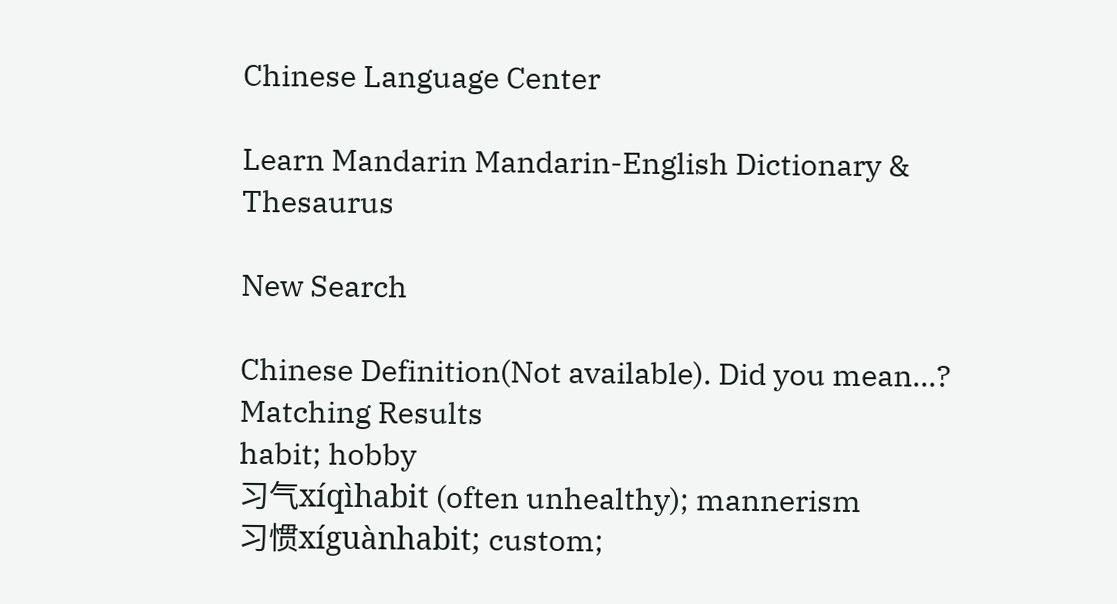Chinese Language Center

Learn Mandarin Mandarin-English Dictionary & Thesaurus

New Search

Chinese Definition(Not available). Did you mean...?
Matching Results
habit; hobby
习气xíqìhabit (often unhealthy); mannerism
习惯xíguànhabit; custom;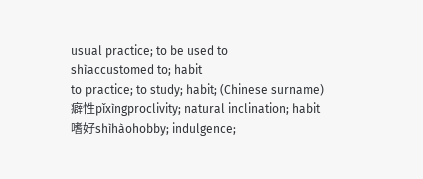usual practice; to be used to
shìaccustomed to; habit
to practice; to study; habit; (Chinese surname)
癖性pǐxìngproclivity; natural inclination; habit
嗜好shìhàohobby; indulgence;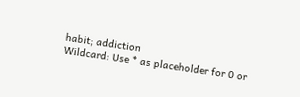habit; addiction
Wildcard: Use * as placeholder for 0 or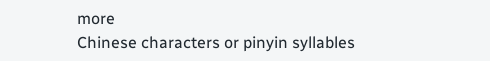more
Chinese characters or pinyin syllables